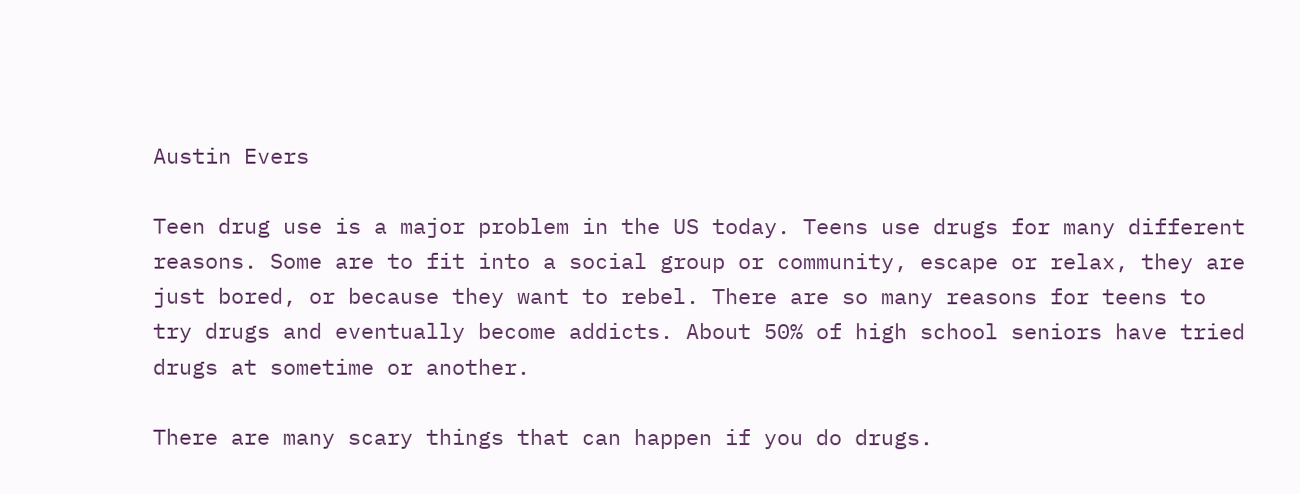Austin Evers

Teen drug use is a major problem in the US today. Teens use drugs for many different reasons. Some are to fit into a social group or community, escape or relax, they are just bored, or because they want to rebel. There are so many reasons for teens to try drugs and eventually become addicts. About 50% of high school seniors have tried drugs at sometime or another.

There are many scary things that can happen if you do drugs.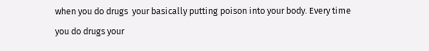when you do drugs  your basically putting poison into your body. Every time you do drugs your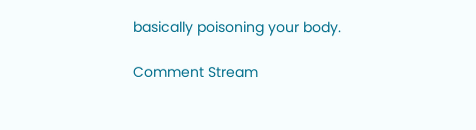basically poisoning your body.

Comment Stream